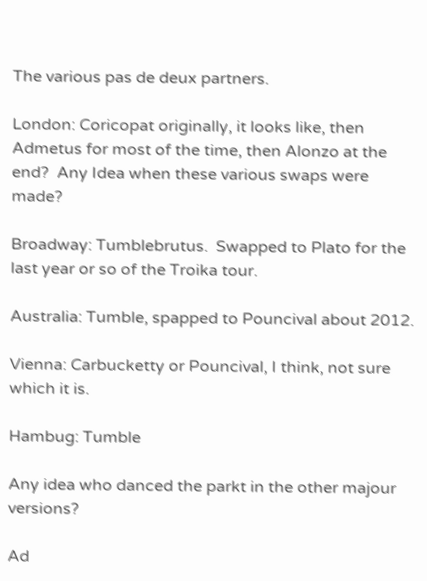The various pas de deux partners.

London: Coricopat originally, it looks like, then Admetus for most of the time, then Alonzo at the end?  Any Idea when these various swaps were made?

Broadway: Tumblebrutus.  Swapped to Plato for the last year or so of the Troika tour.

Australia: Tumble, spapped to Pouncival about 2012.

Vienna: Carbucketty or Pouncival, I think, not sure which it is.

Hambug: Tumble

Any idea who danced the parkt in the other majour versions?

Ad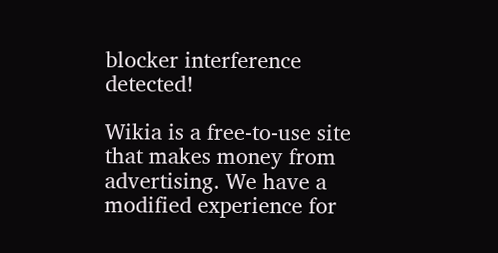blocker interference detected!

Wikia is a free-to-use site that makes money from advertising. We have a modified experience for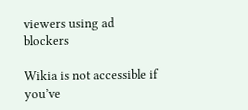viewers using ad blockers

Wikia is not accessible if you’ve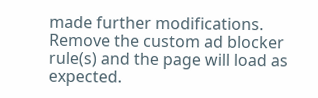made further modifications. Remove the custom ad blocker rule(s) and the page will load as expected.